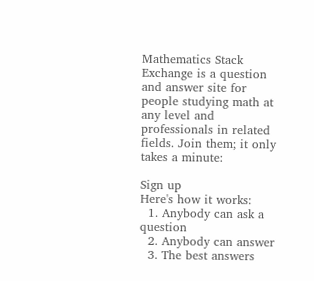Mathematics Stack Exchange is a question and answer site for people studying math at any level and professionals in related fields. Join them; it only takes a minute:

Sign up
Here's how it works:
  1. Anybody can ask a question
  2. Anybody can answer
  3. The best answers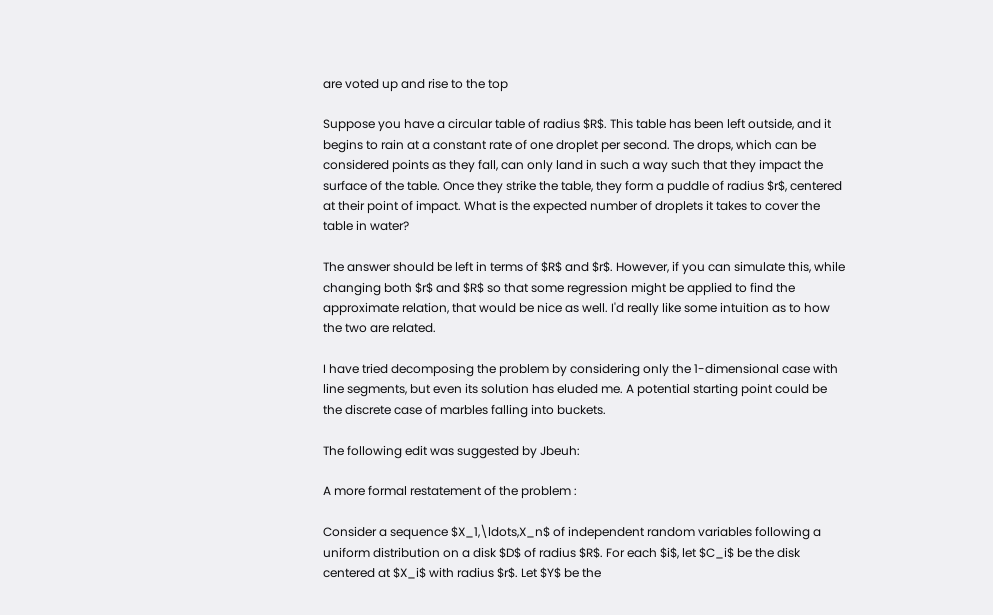are voted up and rise to the top

Suppose you have a circular table of radius $R$. This table has been left outside, and it begins to rain at a constant rate of one droplet per second. The drops, which can be considered points as they fall, can only land in such a way such that they impact the surface of the table. Once they strike the table, they form a puddle of radius $r$, centered at their point of impact. What is the expected number of droplets it takes to cover the table in water?

The answer should be left in terms of $R$ and $r$. However, if you can simulate this, while changing both $r$ and $R$ so that some regression might be applied to find the approximate relation, that would be nice as well. I'd really like some intuition as to how the two are related.

I have tried decomposing the problem by considering only the 1-dimensional case with line segments, but even its solution has eluded me. A potential starting point could be the discrete case of marbles falling into buckets.

The following edit was suggested by Jbeuh:

A more formal restatement of the problem :

Consider a sequence $X_1,\ldots,X_n$ of independent random variables following a uniform distribution on a disk $D$ of radius $R$. For each $i$, let $C_i$ be the disk centered at $X_i$ with radius $r$. Let $Y$ be the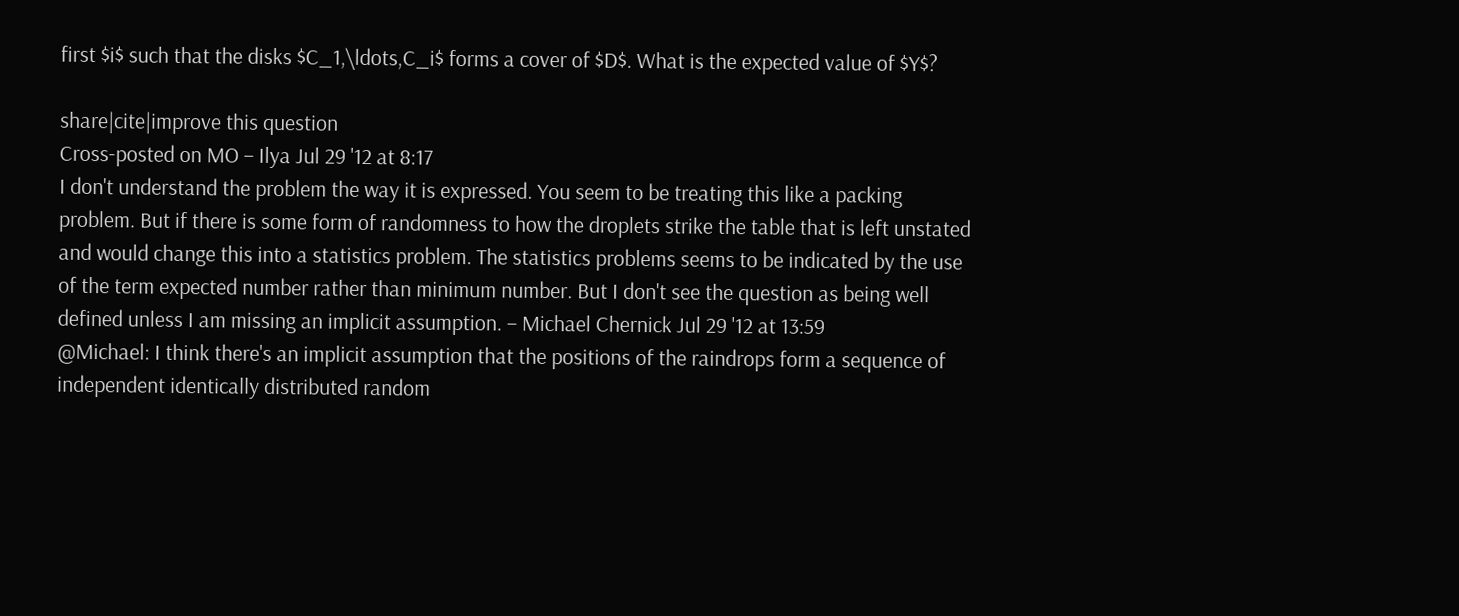first $i$ such that the disks $C_1,\ldots,C_i$ forms a cover of $D$. What is the expected value of $Y$?

share|cite|improve this question
Cross-posted on MO – Ilya Jul 29 '12 at 8:17
I don't understand the problem the way it is expressed. You seem to be treating this like a packing problem. But if there is some form of randomness to how the droplets strike the table that is left unstated and would change this into a statistics problem. The statistics problems seems to be indicated by the use of the term expected number rather than minimum number. But I don't see the question as being well defined unless I am missing an implicit assumption. – Michael Chernick Jul 29 '12 at 13:59
@Michael: I think there's an implicit assumption that the positions of the raindrops form a sequence of independent identically distributed random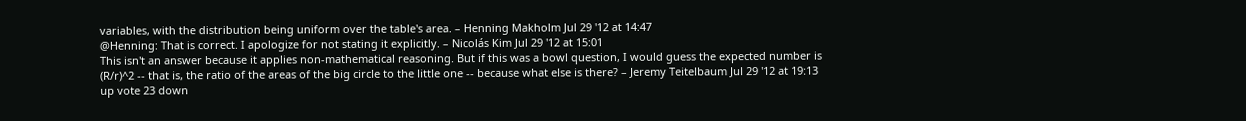variables, with the distribution being uniform over the table's area. – Henning Makholm Jul 29 '12 at 14:47
@Henning: That is correct. I apologize for not stating it explicitly. – Nicolás Kim Jul 29 '12 at 15:01
This isn't an answer because it applies non-mathematical reasoning. But if this was a bowl question, I would guess the expected number is (R/r)^2 -- that is, the ratio of the areas of the big circle to the little one -- because what else is there? – Jeremy Teitelbaum Jul 29 '12 at 19:13
up vote 23 down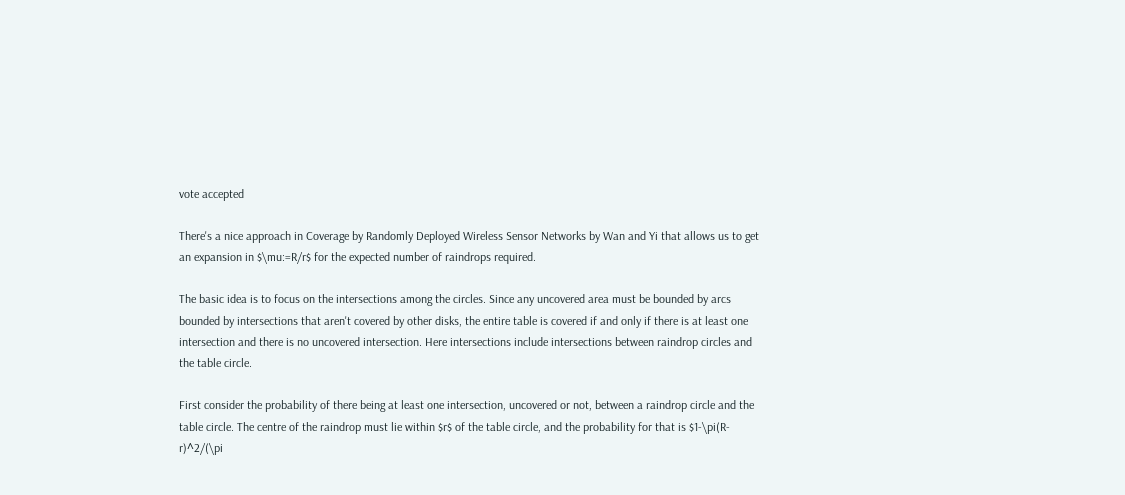vote accepted

There's a nice approach in Coverage by Randomly Deployed Wireless Sensor Networks by Wan and Yi that allows us to get an expansion in $\mu:=R/r$ for the expected number of raindrops required.

The basic idea is to focus on the intersections among the circles. Since any uncovered area must be bounded by arcs bounded by intersections that aren't covered by other disks, the entire table is covered if and only if there is at least one intersection and there is no uncovered intersection. Here intersections include intersections between raindrop circles and the table circle.

First consider the probability of there being at least one intersection, uncovered or not, between a raindrop circle and the table circle. The centre of the raindrop must lie within $r$ of the table circle, and the probability for that is $1-\pi(R-r)^2/(\pi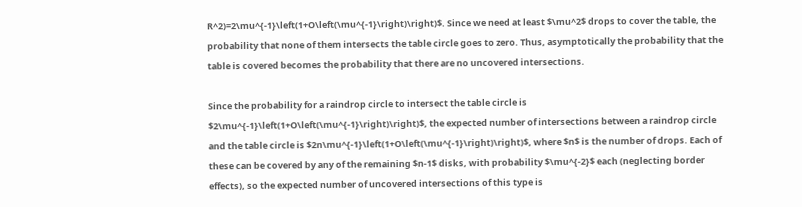R^2)=2\mu^{-1}\left(1+O\left(\mu^{-1}\right)\right)$. Since we need at least $\mu^2$ drops to cover the table, the probability that none of them intersects the table circle goes to zero. Thus, asymptotically the probability that the table is covered becomes the probability that there are no uncovered intersections.

Since the probability for a raindrop circle to intersect the table circle is $2\mu^{-1}\left(1+O\left(\mu^{-1}\right)\right)$, the expected number of intersections between a raindrop circle and the table circle is $2n\mu^{-1}\left(1+O\left(\mu^{-1}\right)\right)$, where $n$ is the number of drops. Each of these can be covered by any of the remaining $n-1$ disks, with probability $\mu^{-2}$ each (neglecting border effects), so the expected number of uncovered intersections of this type is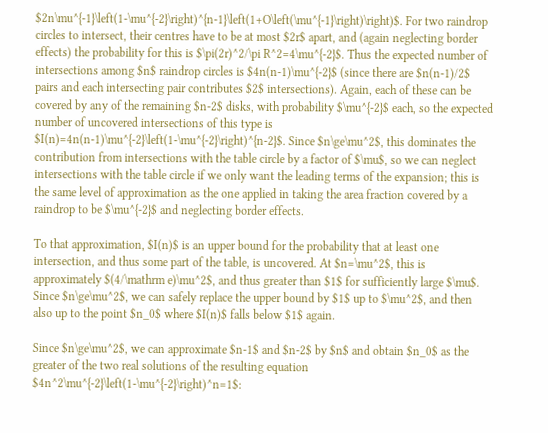$2n\mu^{-1}\left(1-\mu^{-2}\right)^{n-1}\left(1+O\left(\mu^{-1}\right)\right)$. For two raindrop circles to intersect, their centres have to be at most $2r$ apart, and (again neglecting border effects) the probability for this is $\pi(2r)^2/\pi R^2=4\mu^{-2}$. Thus the expected number of intersections among $n$ raindrop circles is $4n(n-1)\mu^{-2}$ (since there are $n(n-1)/2$ pairs and each intersecting pair contributes $2$ intersections). Again, each of these can be covered by any of the remaining $n-2$ disks, with probability $\mu^{-2}$ each, so the expected number of uncovered intersections of this type is $I(n)=4n(n-1)\mu^{-2}\left(1-\mu^{-2}\right)^{n-2}$. Since $n\ge\mu^2$, this dominates the contribution from intersections with the table circle by a factor of $\mu$, so we can neglect intersections with the table circle if we only want the leading terms of the expansion; this is the same level of approximation as the one applied in taking the area fraction covered by a raindrop to be $\mu^{-2}$ and neglecting border effects.

To that approximation, $I(n)$ is an upper bound for the probability that at least one intersection, and thus some part of the table, is uncovered. At $n=\mu^2$, this is approximately $(4/\mathrm e)\mu^2$, and thus greater than $1$ for sufficiently large $\mu$. Since $n\ge\mu^2$, we can safely replace the upper bound by $1$ up to $\mu^2$, and then also up to the point $n_0$ where $I(n)$ falls below $1$ again.

Since $n\ge\mu^2$, we can approximate $n-1$ and $n-2$ by $n$ and obtain $n_0$ as the greater of the two real solutions of the resulting equation $4n^2\mu^{-2}\left(1-\mu^{-2}\right)^n=1$: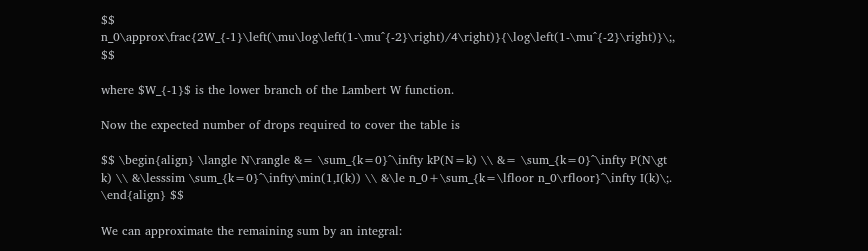$$ n_0\approx\frac{2W_{-1}\left(\mu\log\left(1-\mu^{-2}\right)/4\right)}{\log\left(1-\mu^{-2}\right)}\;, $$

where $W_{-1}$ is the lower branch of the Lambert W function.

Now the expected number of drops required to cover the table is

$$ \begin{align} \langle N\rangle &= \sum_{k=0}^\infty kP(N=k) \\ &= \sum_{k=0}^\infty P(N\gt k) \\ &\lesssim \sum_{k=0}^\infty\min(1,I(k)) \\ &\le n_0+\sum_{k=\lfloor n_0\rfloor}^\infty I(k)\;. \end{align} $$

We can approximate the remaining sum by an integral: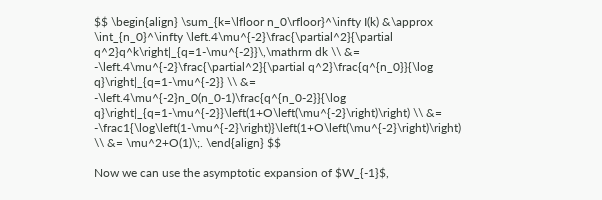$$ \begin{align} \sum_{k=\lfloor n_0\rfloor}^\infty I(k) &\approx \int_{n_0}^\infty \left.4\mu^{-2}\frac{\partial^2}{\partial q^2}q^k\right|_{q=1-\mu^{-2}}\,\mathrm dk \\ &= -\left.4\mu^{-2}\frac{\partial^2}{\partial q^2}\frac{q^{n_0}}{\log q}\right|_{q=1-\mu^{-2}} \\ &= -\left.4\mu^{-2}n_0(n_0-1)\frac{q^{n_0-2}}{\log q}\right|_{q=1-\mu^{-2}}\left(1+O\left(\mu^{-2}\right)\right) \\ &= -\frac1{\log\left(1-\mu^{-2}\right)}\left(1+O\left(\mu^{-2}\right)\right) \\ &= \mu^2+O(1)\;. \end{align} $$

Now we can use the asymptotic expansion of $W_{-1}$,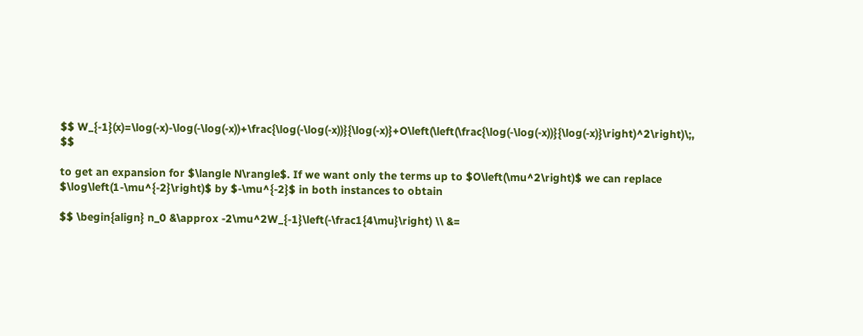$$ W_{-1}(x)=\log(-x)-\log(-\log(-x))+\frac{\log(-\log(-x))}{\log(-x)}+O\left(\left(\frac{\log(-\log(-x))}{\log(-x)}\right)^2\right)\;, $$

to get an expansion for $\langle N\rangle$. If we want only the terms up to $O\left(\mu^2\right)$ we can replace $\log\left(1-\mu^{-2}\right)$ by $-\mu^{-2}$ in both instances to obtain

$$ \begin{align} n_0 &\approx -2\mu^2W_{-1}\left(-\frac1{4\mu}\right) \\ &=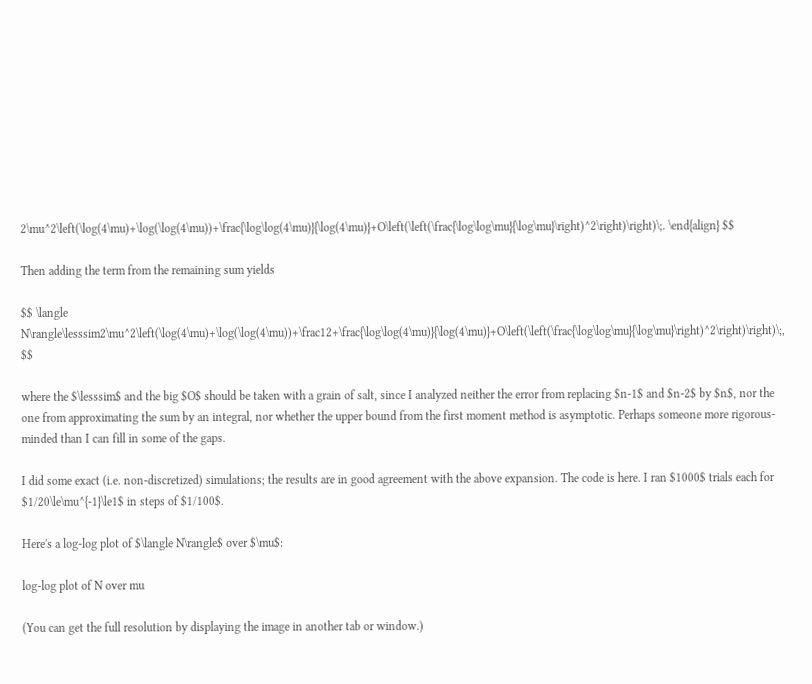2\mu^2\left(\log(4\mu)+\log(\log(4\mu))+\frac{\log\log(4\mu)}{\log(4\mu)}+O\left(\left(\frac{\log\log\mu}{\log\mu}\right)^2\right)\right)\;. \end{align} $$

Then adding the term from the remaining sum yields

$$ \langle N\rangle\lesssim2\mu^2\left(\log(4\mu)+\log(\log(4\mu))+\frac12+\frac{\log\log(4\mu)}{\log(4\mu)}+O\left(\left(\frac{\log\log\mu}{\log\mu}\right)^2\right)\right)\;, $$

where the $\lesssim$ and the big $O$ should be taken with a grain of salt, since I analyzed neither the error from replacing $n-1$ and $n-2$ by $n$, nor the one from approximating the sum by an integral, nor whether the upper bound from the first moment method is asymptotic. Perhaps someone more rigorous-minded than I can fill in some of the gaps.

I did some exact (i.e. non-discretized) simulations; the results are in good agreement with the above expansion. The code is here. I ran $1000$ trials each for $1/20\le\mu^{-1}\le1$ in steps of $1/100$.

Here's a log-log plot of $\langle N\rangle$ over $\mu$:

log-log plot of N over mu

(You can get the full resolution by displaying the image in another tab or window.)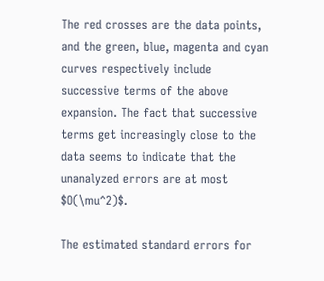The red crosses are the data points, and the green, blue, magenta and cyan curves respectively include successive terms of the above expansion. The fact that successive terms get increasingly close to the data seems to indicate that the unanalyzed errors are at most $O(\mu^2)$.

The estimated standard errors for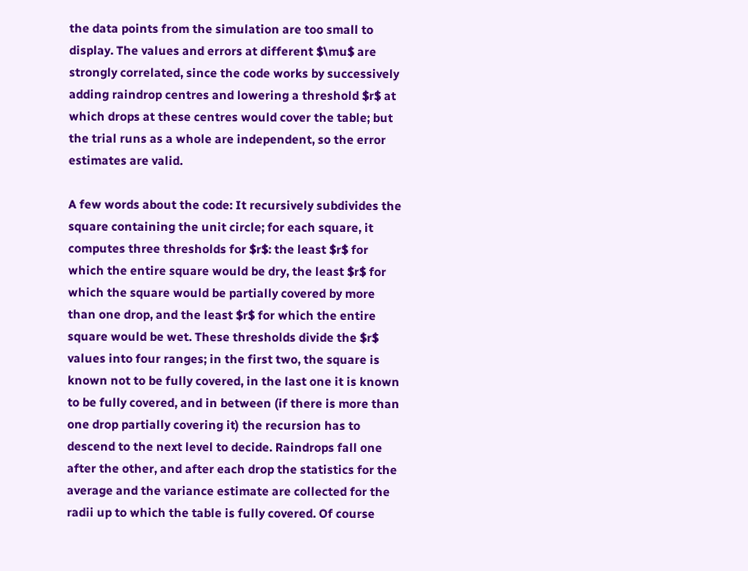the data points from the simulation are too small to display. The values and errors at different $\mu$ are strongly correlated, since the code works by successively adding raindrop centres and lowering a threshold $r$ at which drops at these centres would cover the table; but the trial runs as a whole are independent, so the error estimates are valid.

A few words about the code: It recursively subdivides the square containing the unit circle; for each square, it computes three thresholds for $r$: the least $r$ for which the entire square would be dry, the least $r$ for which the square would be partially covered by more than one drop, and the least $r$ for which the entire square would be wet. These thresholds divide the $r$ values into four ranges; in the first two, the square is known not to be fully covered, in the last one it is known to be fully covered, and in between (if there is more than one drop partially covering it) the recursion has to descend to the next level to decide. Raindrops fall one after the other, and after each drop the statistics for the average and the variance estimate are collected for the radii up to which the table is fully covered. Of course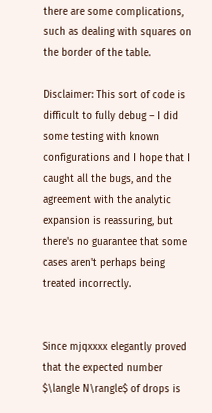there are some complications, such as dealing with squares on the border of the table.

Disclaimer: This sort of code is difficult to fully debug – I did some testing with known configurations and I hope that I caught all the bugs, and the agreement with the analytic expansion is reassuring, but there's no guarantee that some cases aren't perhaps being treated incorrectly.


Since mjqxxxx elegantly proved that the expected number $\langle N\rangle$ of drops is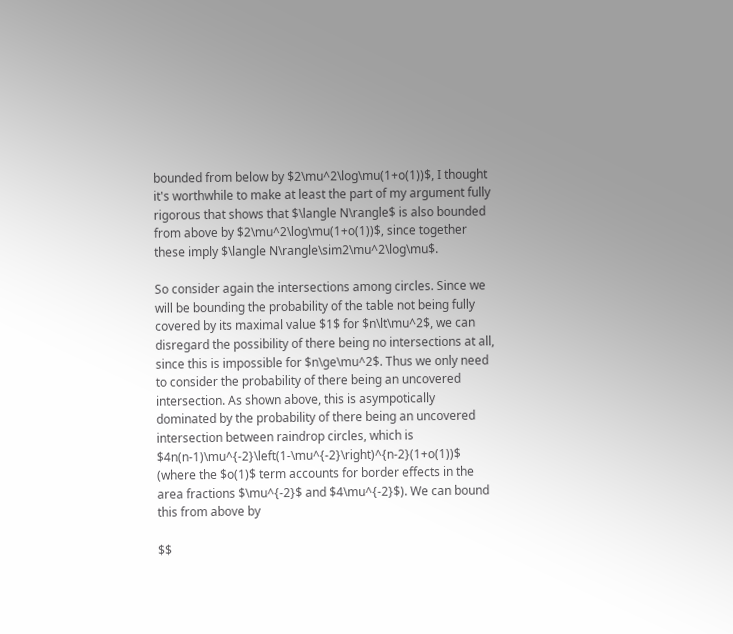bounded from below by $2\mu^2\log\mu(1+o(1))$, I thought it's worthwhile to make at least the part of my argument fully rigorous that shows that $\langle N\rangle$ is also bounded from above by $2\mu^2\log\mu(1+o(1))$, since together these imply $\langle N\rangle\sim2\mu^2\log\mu$.

So consider again the intersections among circles. Since we will be bounding the probability of the table not being fully covered by its maximal value $1$ for $n\lt\mu^2$, we can disregard the possibility of there being no intersections at all, since this is impossible for $n\ge\mu^2$. Thus we only need to consider the probability of there being an uncovered intersection. As shown above, this is asympotically dominated by the probability of there being an uncovered intersection between raindrop circles, which is $4n(n-1)\mu^{-2}\left(1-\mu^{-2}\right)^{n-2}(1+o(1))$ (where the $o(1)$ term accounts for border effects in the area fractions $\mu^{-2}$ and $4\mu^{-2}$). We can bound this from above by

$$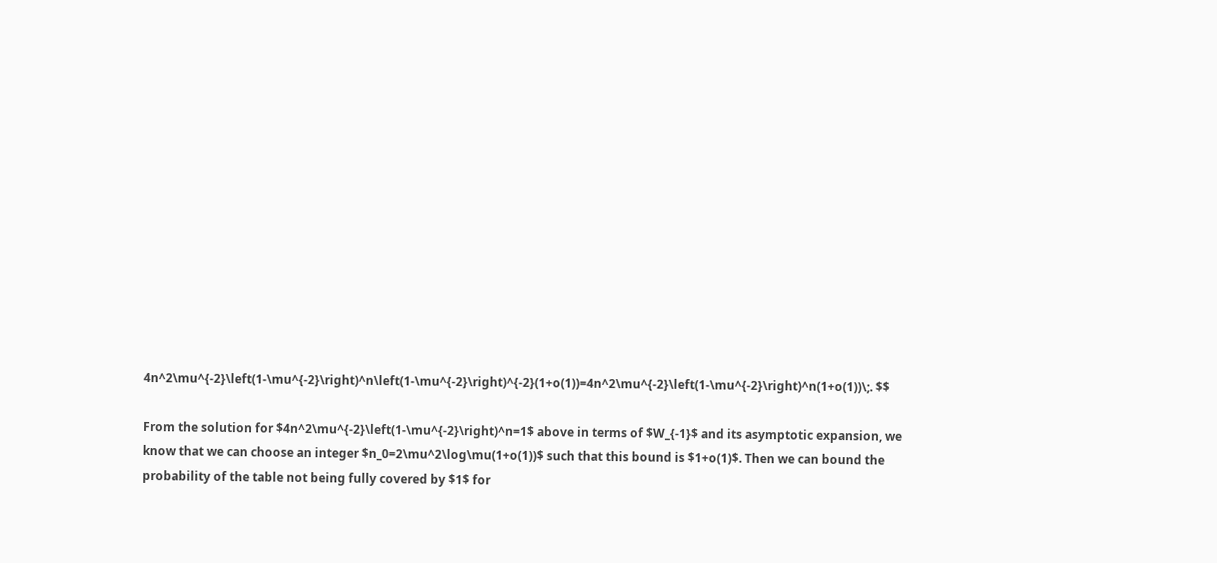4n^2\mu^{-2}\left(1-\mu^{-2}\right)^n\left(1-\mu^{-2}\right)^{-2}(1+o(1))=4n^2\mu^{-2}\left(1-\mu^{-2}\right)^n(1+o(1))\;. $$

From the solution for $4n^2\mu^{-2}\left(1-\mu^{-2}\right)^n=1$ above in terms of $W_{-1}$ and its asymptotic expansion, we know that we can choose an integer $n_0=2\mu^2\log\mu(1+o(1))$ such that this bound is $1+o(1)$. Then we can bound the probability of the table not being fully covered by $1$ for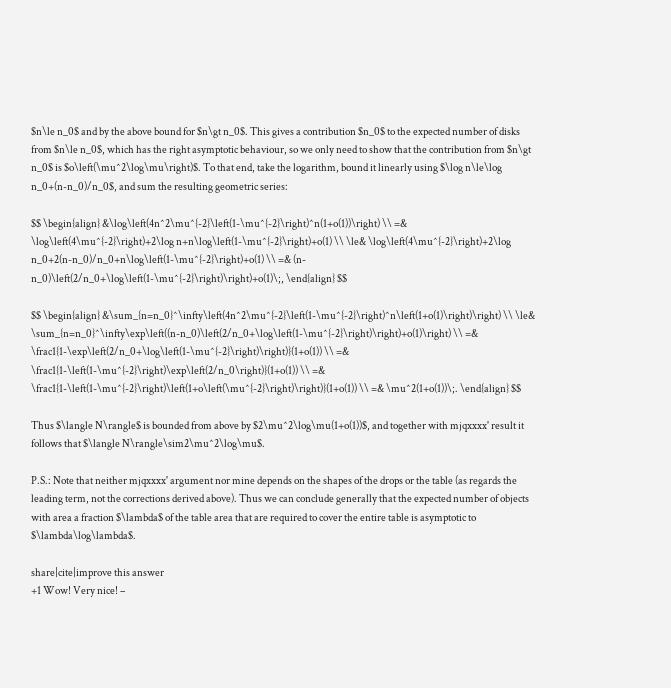$n\le n_0$ and by the above bound for $n\gt n_0$. This gives a contribution $n_0$ to the expected number of disks from $n\le n_0$, which has the right asymptotic behaviour, so we only need to show that the contribution from $n\gt n_0$ is $o\left(\mu^2\log\mu\right)$. To that end, take the logarithm, bound it linearly using $\log n\le\log n_0+(n-n_0)/n_0$, and sum the resulting geometric series:

$$ \begin{align} &\log\left(4n^2\mu^{-2}\left(1-\mu^{-2}\right)^n(1+o(1))\right) \\ =& \log\left(4\mu^{-2}\right)+2\log n+n\log\left(1-\mu^{-2}\right)+o(1) \\ \le& \log\left(4\mu^{-2}\right)+2\log n_0+2(n-n_0)/n_0+n\log\left(1-\mu^{-2}\right)+o(1) \\ =& (n-n_0)\left(2/n_0+\log\left(1-\mu^{-2}\right)\right)+o(1)\;, \end{align} $$

$$ \begin{align} &\sum_{n=n_0}^\infty\left(4n^2\mu^{-2}\left(1-\mu^{-2}\right)^n\left(1+o(1)\right)\right) \\ \le& \sum_{n=n_0}^\infty\exp\left((n-n_0)\left(2/n_0+\log\left(1-\mu^{-2}\right)\right)+o(1)\right) \\ =& \frac1{1-\exp\left(2/n_0+\log\left(1-\mu^{-2}\right)\right)}(1+o(1)) \\ =& \frac1{1-\left(1-\mu^{-2}\right)\exp\left(2/n_0\right)}(1+o(1)) \\ =& \frac1{1-\left(1-\mu^{-2}\right)\left(1+o\left(\mu^{-2}\right)\right)}(1+o(1)) \\ =& \mu^2(1+o(1))\;. \end{align} $$

Thus $\langle N\rangle$ is bounded from above by $2\mu^2\log\mu(1+o(1))$, and together with mjqxxxx' result it follows that $\langle N\rangle\sim2\mu^2\log\mu$.

P.S.: Note that neither mjqxxxx' argument nor mine depends on the shapes of the drops or the table (as regards the leading term, not the corrections derived above). Thus we can conclude generally that the expected number of objects with area a fraction $\lambda$ of the table area that are required to cover the entire table is asymptotic to $\lambda\log\lambda$.

share|cite|improve this answer
+1 Wow! Very nice! –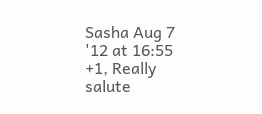Sasha Aug 7 '12 at 16:55
+1, Really salute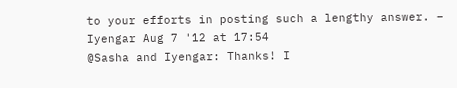to your efforts in posting such a lengthy answer. – Iyengar Aug 7 '12 at 17:54
@Sasha and Iyengar: Thanks! I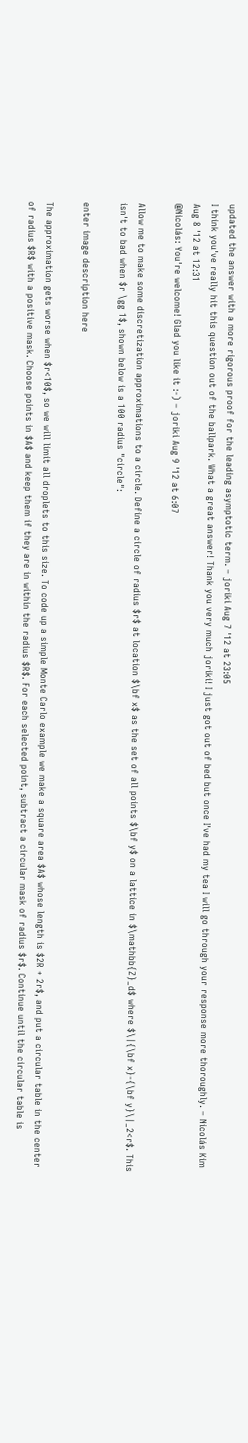updated the answer with a more rigorous proof for the leading asymptotic term. – joriki Aug 7 '12 at 23:05
I think you've really hit this question out of the ballpark. What a great answer! Thank you very much joriki! I just got out of bed but once I've had my tea I will go through your response more thoroughly. – Nicolás Kim Aug 8 '12 at 12:31
@Nicolás: You're welcome! Glad you like it :-) – joriki Aug 9 '12 at 6:07

Allow me to make some discretization approximations to a circle. Define a circle of radius $r$ at location $\bf x$ as the set of all points $\bf y$ on a lattice in $\mathbb{Z}_d$ where $\|{\bf x}-{\bf y}\|_2<r$. This isn't to bad when $r \gg 1$, shown below is a 100 radius "circle":

enter image description here

The approximation gets worse when $r<10$, so we will limit all droplets to this size. To code up a simple Monte Carlo example we make a square area $A$ whose length is $2R + 2r$, and put a circular table in the center of radius $R$ with a positive mask. Choose points in $A$ and keep them if they are in within the radius $R$. For each selected point, subtract a circular mask of radius $r$. Continue until the circular table is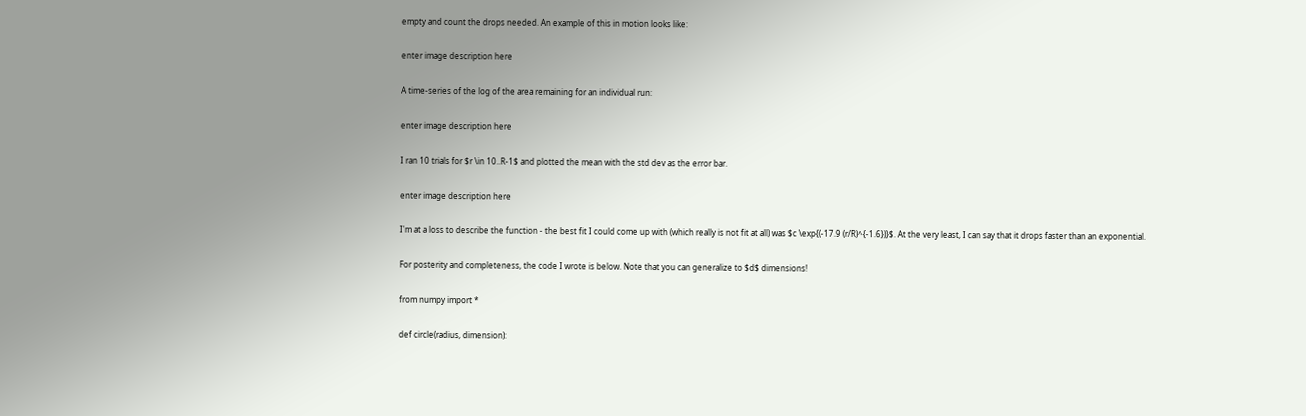empty and count the drops needed. An example of this in motion looks like:

enter image description here

A time-series of the log of the area remaining for an individual run:

enter image description here

I ran 10 trials for $r \in 10..R-1$ and plotted the mean with the std dev as the error bar.

enter image description here

I'm at a loss to describe the function - the best fit I could come up with (which really is not fit at all) was $c \exp{(-17.9 (r/R)^{-1.6})}$. At the very least, I can say that it drops faster than an exponential.

For posterity and completeness, the code I wrote is below. Note that you can generalize to $d$ dimensions!

from numpy import *

def circle(radius, dimension):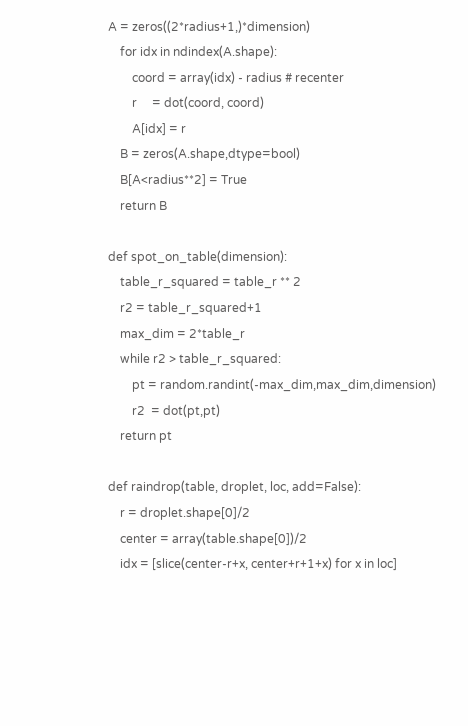A = zeros((2*radius+1,)*dimension)
    for idx in ndindex(A.shape):
        coord = array(idx) - radius # recenter
        r     = dot(coord, coord)
        A[idx] = r
    B = zeros(A.shape,dtype=bool)
    B[A<radius**2] = True
    return B

def spot_on_table(dimension):
    table_r_squared = table_r ** 2
    r2 = table_r_squared+1
    max_dim = 2*table_r
    while r2 > table_r_squared:
        pt = random.randint(-max_dim,max_dim,dimension)
        r2  = dot(pt,pt)
    return pt

def raindrop(table, droplet, loc, add=False):
    r = droplet.shape[0]/2
    center = array(table.shape[0])/2
    idx = [slice(center-r+x, center+r+1+x) for x in loc]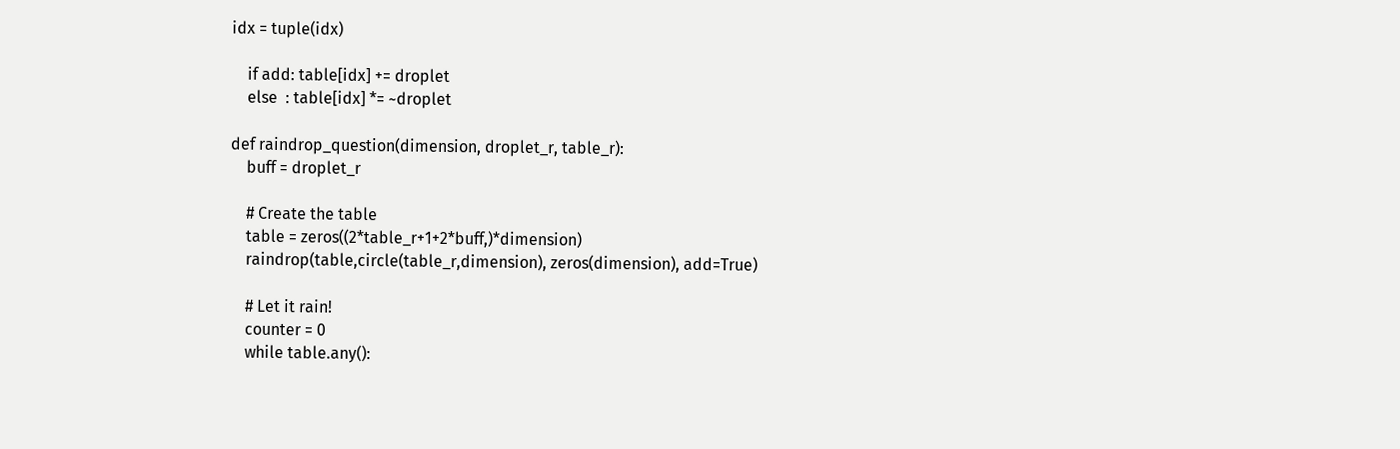idx = tuple(idx)

    if add: table[idx] += droplet
    else  : table[idx] *= ~droplet

def raindrop_question(dimension, droplet_r, table_r):
    buff = droplet_r

    # Create the table
    table = zeros((2*table_r+1+2*buff,)*dimension)
    raindrop(table,circle(table_r,dimension), zeros(dimension), add=True)

    # Let it rain!
    counter = 0
    while table.any():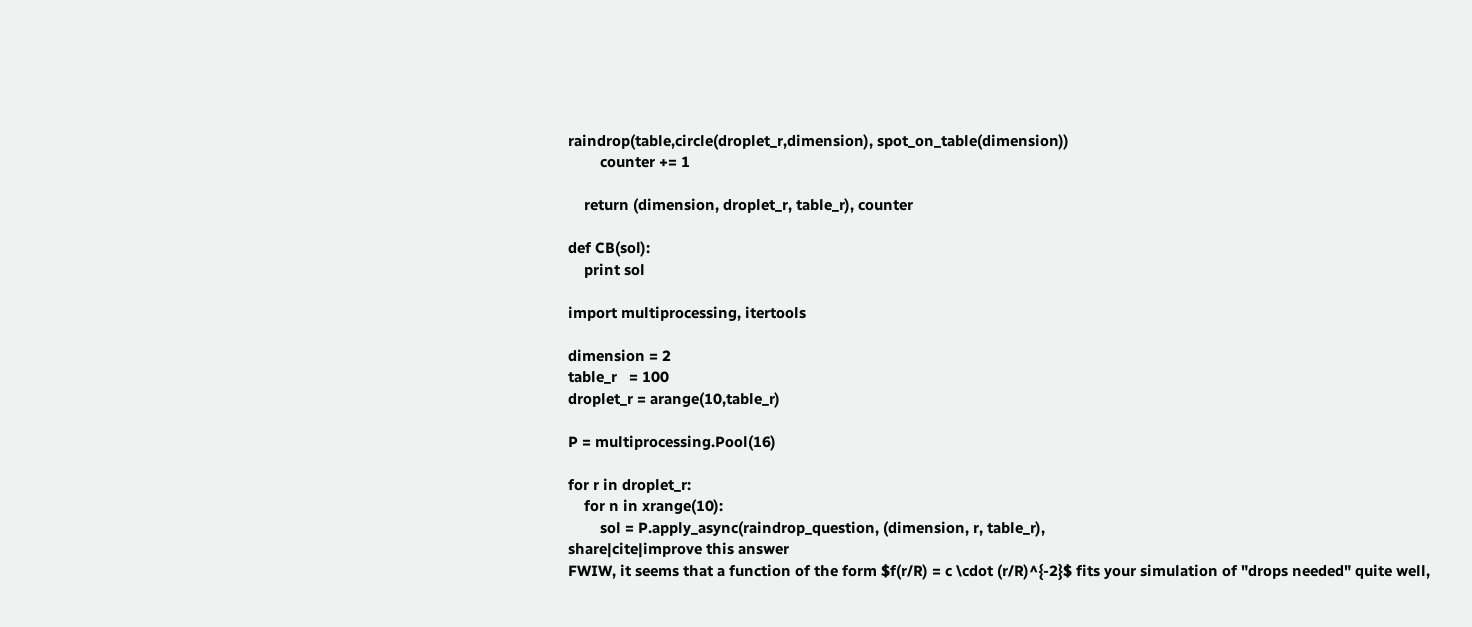raindrop(table,circle(droplet_r,dimension), spot_on_table(dimension))
        counter += 1

    return (dimension, droplet_r, table_r), counter

def CB(sol):
    print sol

import multiprocessing, itertools

dimension = 2
table_r   = 100
droplet_r = arange(10,table_r)

P = multiprocessing.Pool(16)

for r in droplet_r:
    for n in xrange(10):
        sol = P.apply_async(raindrop_question, (dimension, r, table_r),
share|cite|improve this answer
FWIW, it seems that a function of the form $f(r/R) = c \cdot (r/R)^{-2}$ fits your simulation of "drops needed" quite well,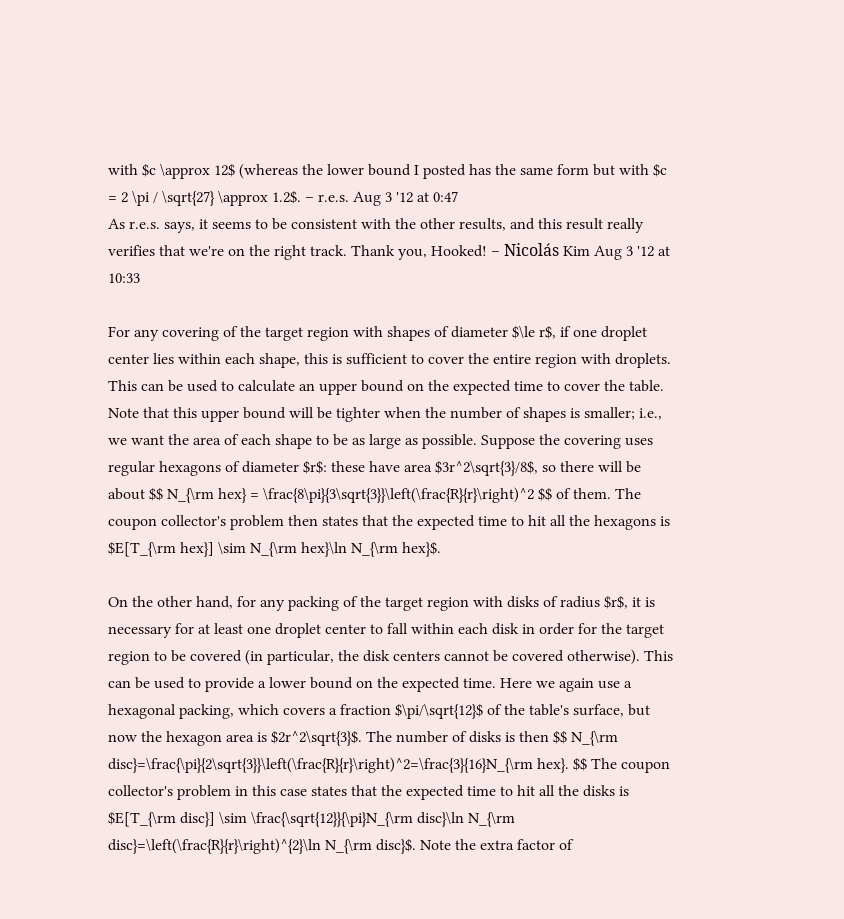with $c \approx 12$ (whereas the lower bound I posted has the same form but with $c = 2 \pi / \sqrt{27} \approx 1.2$. – r.e.s. Aug 3 '12 at 0:47
As r.e.s. says, it seems to be consistent with the other results, and this result really verifies that we're on the right track. Thank you, Hooked! – Nicolás Kim Aug 3 '12 at 10:33

For any covering of the target region with shapes of diameter $\le r$, if one droplet center lies within each shape, this is sufficient to cover the entire region with droplets. This can be used to calculate an upper bound on the expected time to cover the table. Note that this upper bound will be tighter when the number of shapes is smaller; i.e., we want the area of each shape to be as large as possible. Suppose the covering uses regular hexagons of diameter $r$: these have area $3r^2\sqrt{3}/8$, so there will be about $$ N_{\rm hex} = \frac{8\pi}{3\sqrt{3}}\left(\frac{R}{r}\right)^2 $$ of them. The coupon collector's problem then states that the expected time to hit all the hexagons is $E[T_{\rm hex}] \sim N_{\rm hex}\ln N_{\rm hex}$.

On the other hand, for any packing of the target region with disks of radius $r$, it is necessary for at least one droplet center to fall within each disk in order for the target region to be covered (in particular, the disk centers cannot be covered otherwise). This can be used to provide a lower bound on the expected time. Here we again use a hexagonal packing, which covers a fraction $\pi/\sqrt{12}$ of the table's surface, but now the hexagon area is $2r^2\sqrt{3}$. The number of disks is then $$ N_{\rm disc}=\frac{\pi}{2\sqrt{3}}\left(\frac{R}{r}\right)^2=\frac{3}{16}N_{\rm hex}. $$ The coupon collector's problem in this case states that the expected time to hit all the disks is $E[T_{\rm disc}] \sim \frac{\sqrt{12}}{\pi}N_{\rm disc}\ln N_{\rm disc}=\left(\frac{R}{r}\right)^{2}\ln N_{\rm disc}$. Note the extra factor of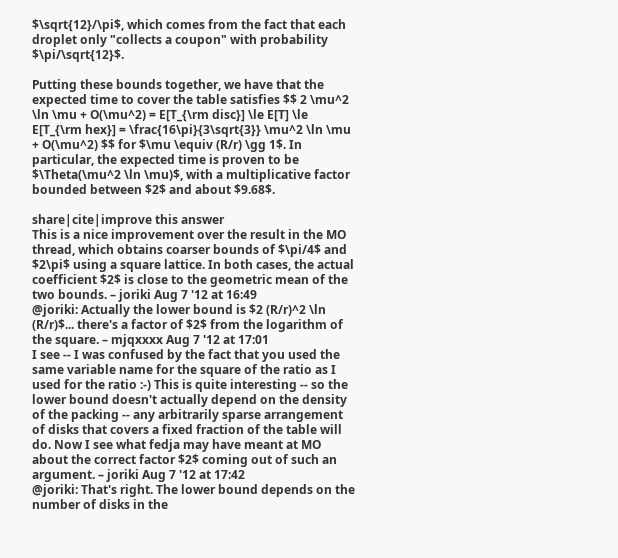$\sqrt{12}/\pi$, which comes from the fact that each droplet only "collects a coupon" with probability $\pi/\sqrt{12}$.

Putting these bounds together, we have that the expected time to cover the table satisfies $$ 2 \mu^2 \ln \mu + O(\mu^2) = E[T_{\rm disc}] \le E[T] \le E[T_{\rm hex}] = \frac{16\pi}{3\sqrt{3}} \mu^2 \ln \mu + O(\mu^2) $$ for $\mu \equiv (R/r) \gg 1$. In particular, the expected time is proven to be $\Theta(\mu^2 \ln \mu)$, with a multiplicative factor bounded between $2$ and about $9.68$.

share|cite|improve this answer
This is a nice improvement over the result in the MO thread, which obtains coarser bounds of $\pi/4$ and $2\pi$ using a square lattice. In both cases, the actual coefficient $2$ is close to the geometric mean of the two bounds. – joriki Aug 7 '12 at 16:49
@joriki: Actually the lower bound is $2 (R/r)^2 \ln (R/r)$... there's a factor of $2$ from the logarithm of the square. – mjqxxxx Aug 7 '12 at 17:01
I see -- I was confused by the fact that you used the same variable name for the square of the ratio as I used for the ratio :-) This is quite interesting -- so the lower bound doesn't actually depend on the density of the packing -- any arbitrarily sparse arrangement of disks that covers a fixed fraction of the table will do. Now I see what fedja may have meant at MO about the correct factor $2$ coming out of such an argument. – joriki Aug 7 '12 at 17:42
@joriki: That's right. The lower bound depends on the number of disks in the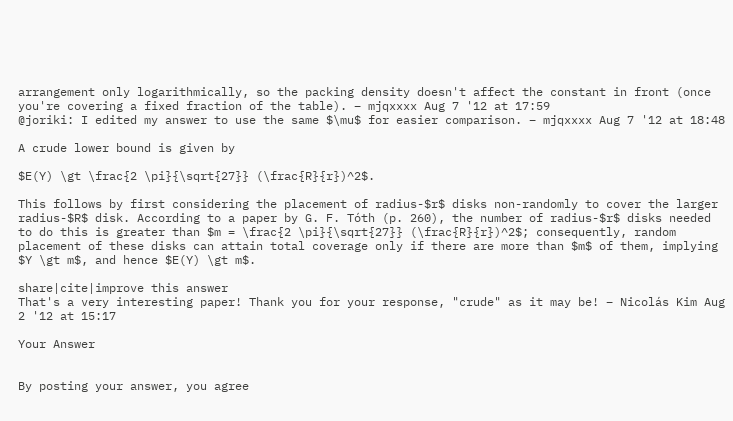arrangement only logarithmically, so the packing density doesn't affect the constant in front (once you're covering a fixed fraction of the table). – mjqxxxx Aug 7 '12 at 17:59
@joriki: I edited my answer to use the same $\mu$ for easier comparison. – mjqxxxx Aug 7 '12 at 18:48

A crude lower bound is given by

$E(Y) \gt \frac{2 \pi}{\sqrt{27}} (\frac{R}{r})^2$.

This follows by first considering the placement of radius-$r$ disks non-randomly to cover the larger radius-$R$ disk. According to a paper by G. F. Tóth (p. 260), the number of radius-$r$ disks needed to do this is greater than $m = \frac{2 \pi}{\sqrt{27}} (\frac{R}{r})^2$; consequently, random placement of these disks can attain total coverage only if there are more than $m$ of them, implying $Y \gt m$, and hence $E(Y) \gt m$.

share|cite|improve this answer
That's a very interesting paper! Thank you for your response, "crude" as it may be! – Nicolás Kim Aug 2 '12 at 15:17

Your Answer


By posting your answer, you agree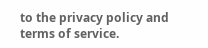to the privacy policy and terms of service.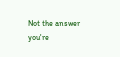Not the answer you're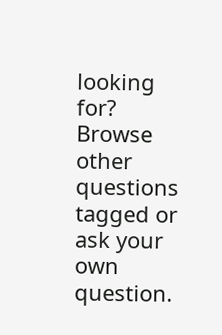looking for? Browse other questions tagged or ask your own question.